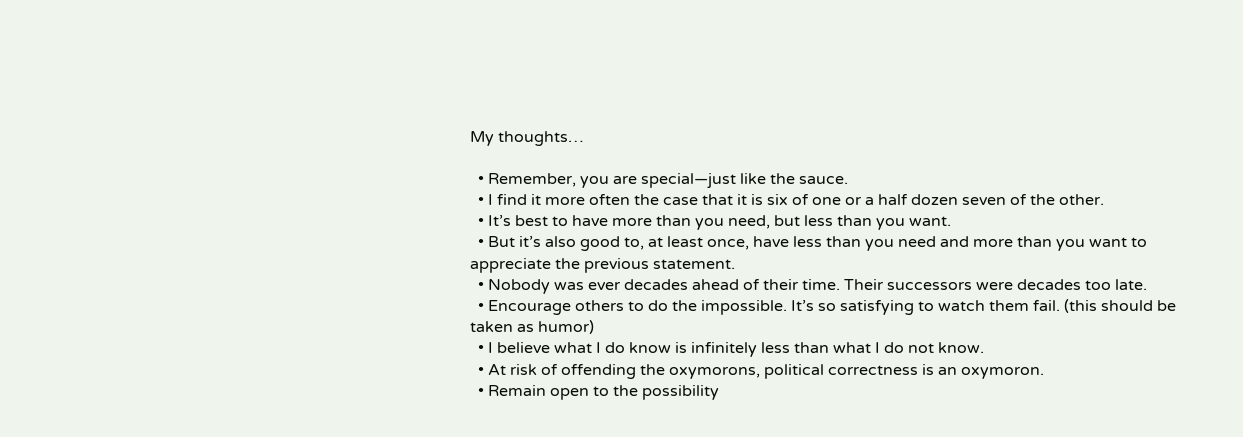My thoughts…

  • Remember, you are special—just like the sauce.
  • I find it more often the case that it is six of one or a half dozen seven of the other.
  • It’s best to have more than you need, but less than you want.
  • But it’s also good to, at least once, have less than you need and more than you want to appreciate the previous statement.
  • Nobody was ever decades ahead of their time. Their successors were decades too late.
  • Encourage others to do the impossible. It’s so satisfying to watch them fail. (this should be taken as humor)
  • I believe what I do know is infinitely less than what I do not know.
  • At risk of offending the oxymorons, political correctness is an oxymoron.
  • Remain open to the possibility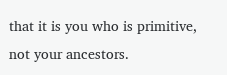that it is you who is primitive, not your ancestors.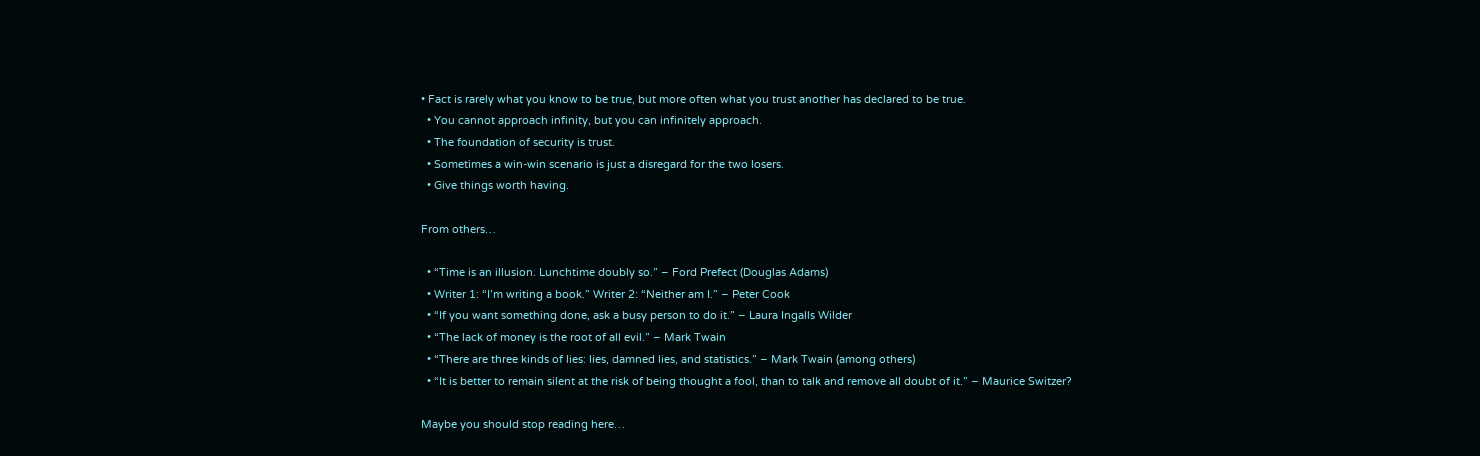• Fact is rarely what you know to be true, but more often what you trust another has declared to be true.
  • You cannot approach infinity, but you can infinitely approach.
  • The foundation of security is trust.
  • Sometimes a win-win scenario is just a disregard for the two losers.
  • Give things worth having.

From others…

  • “Time is an illusion. Lunchtime doubly so.” – Ford Prefect (Douglas Adams)
  • Writer 1: “I’m writing a book.” Writer 2: “Neither am I.” – Peter Cook
  • “If you want something done, ask a busy person to do it.” – Laura Ingalls Wilder
  • “The lack of money is the root of all evil.” – Mark Twain
  • “There are three kinds of lies: lies, damned lies, and statistics.” – Mark Twain (among others)
  • “It is better to remain silent at the risk of being thought a fool, than to talk and remove all doubt of it.” – Maurice Switzer?

Maybe you should stop reading here…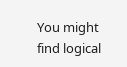You might find logical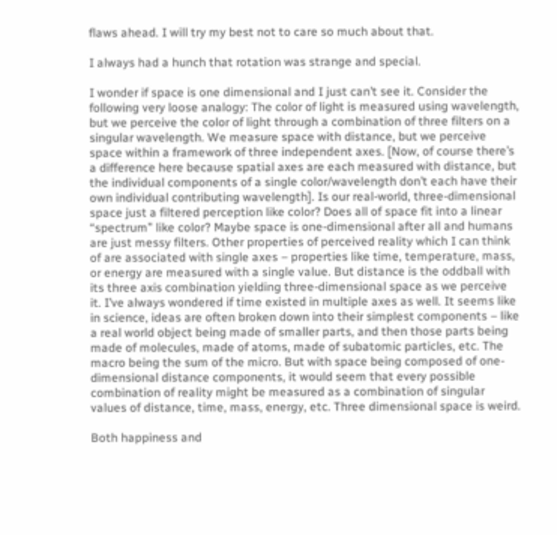flaws ahead. I will try my best not to care so much about that.

I always had a hunch that rotation was strange and special.

I wonder if space is one dimensional and I just can’t see it. Consider the following very loose analogy: The color of light is measured using wavelength, but we perceive the color of light through a combination of three filters on a singular wavelength. We measure space with distance, but we perceive space within a framework of three independent axes. [Now, of course there’s a difference here because spatial axes are each measured with distance, but the individual components of a single color/wavelength don’t each have their own individual contributing wavelength]. Is our real-world, three-dimensional space just a filtered perception like color? Does all of space fit into a linear “spectrum” like color? Maybe space is one-dimensional after all and humans are just messy filters. Other properties of perceived reality which I can think of are associated with single axes – properties like time, temperature, mass, or energy are measured with a single value. But distance is the oddball with its three axis combination yielding three-dimensional space as we perceive it. I’ve always wondered if time existed in multiple axes as well. It seems like in science, ideas are often broken down into their simplest components – like a real world object being made of smaller parts, and then those parts being made of molecules, made of atoms, made of subatomic particles, etc. The macro being the sum of the micro. But with space being composed of one-dimensional distance components, it would seem that every possible combination of reality might be measured as a combination of singular values of distance, time, mass, energy, etc. Three dimensional space is weird.

Both happiness and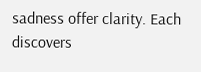sadness offer clarity. Each discovers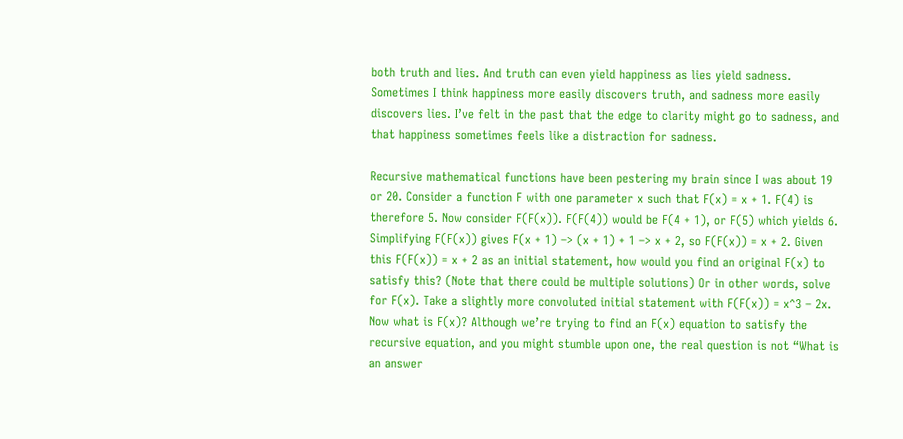both truth and lies. And truth can even yield happiness as lies yield sadness. Sometimes I think happiness more easily discovers truth, and sadness more easily discovers lies. I’ve felt in the past that the edge to clarity might go to sadness, and that happiness sometimes feels like a distraction for sadness.

Recursive mathematical functions have been pestering my brain since I was about 19 or 20. Consider a function F with one parameter x such that F(x) = x + 1. F(4) is therefore 5. Now consider F(F(x)). F(F(4)) would be F(4 + 1), or F(5) which yields 6. Simplifying F(F(x)) gives F(x + 1) –> (x + 1) + 1 –> x + 2, so F(F(x)) = x + 2. Given this F(F(x)) = x + 2 as an initial statement, how would you find an original F(x) to satisfy this? (Note that there could be multiple solutions) Or in other words, solve for F(x). Take a slightly more convoluted initial statement with F(F(x)) = x^3 – 2x. Now what is F(x)? Although we’re trying to find an F(x) equation to satisfy the recursive equation, and you might stumble upon one, the real question is not “What is an answer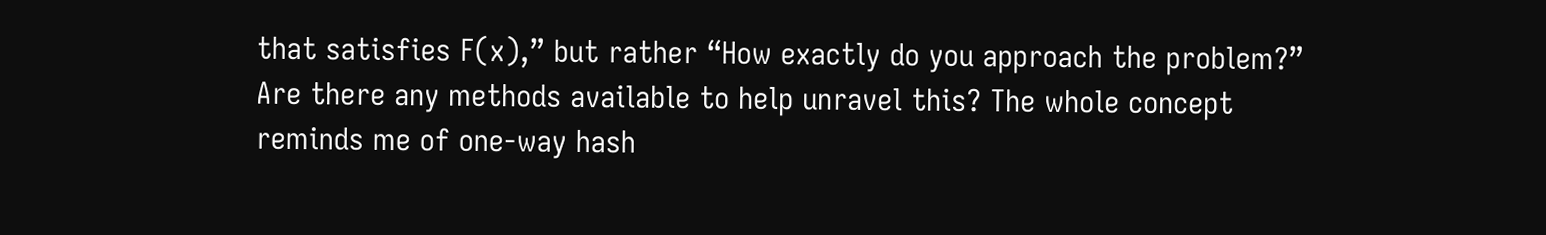that satisfies F(x),” but rather “How exactly do you approach the problem?” Are there any methods available to help unravel this? The whole concept reminds me of one-way hash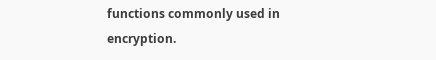functions commonly used in encryption.